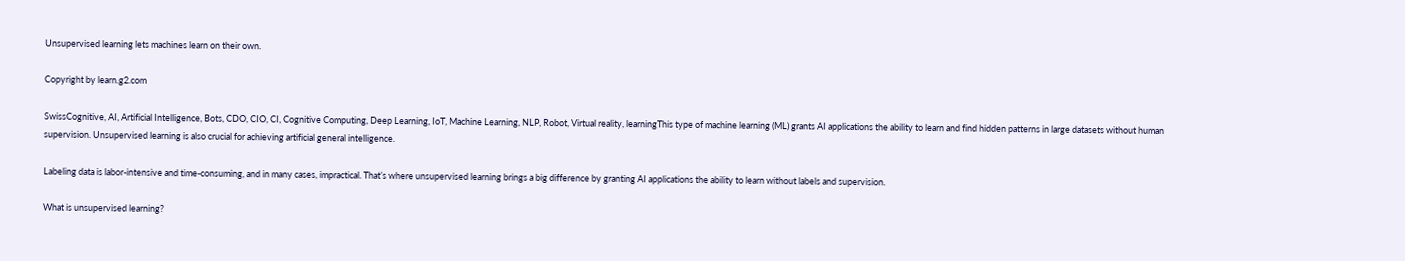Unsupervised learning lets machines learn on their own.

Copyright by learn.g2.com

SwissCognitive, AI, Artificial Intelligence, Bots, CDO, CIO, CI, Cognitive Computing, Deep Learning, IoT, Machine Learning, NLP, Robot, Virtual reality, learningThis type of machine learning (ML) grants AI applications the ability to learn and find hidden patterns in large datasets without human supervision. Unsupervised learning is also crucial for achieving artificial general intelligence.

Labeling data is labor-intensive and time-consuming, and in many cases, impractical. That’s where unsupervised learning brings a big difference by granting AI applications the ability to learn without labels and supervision.

What is unsupervised learning?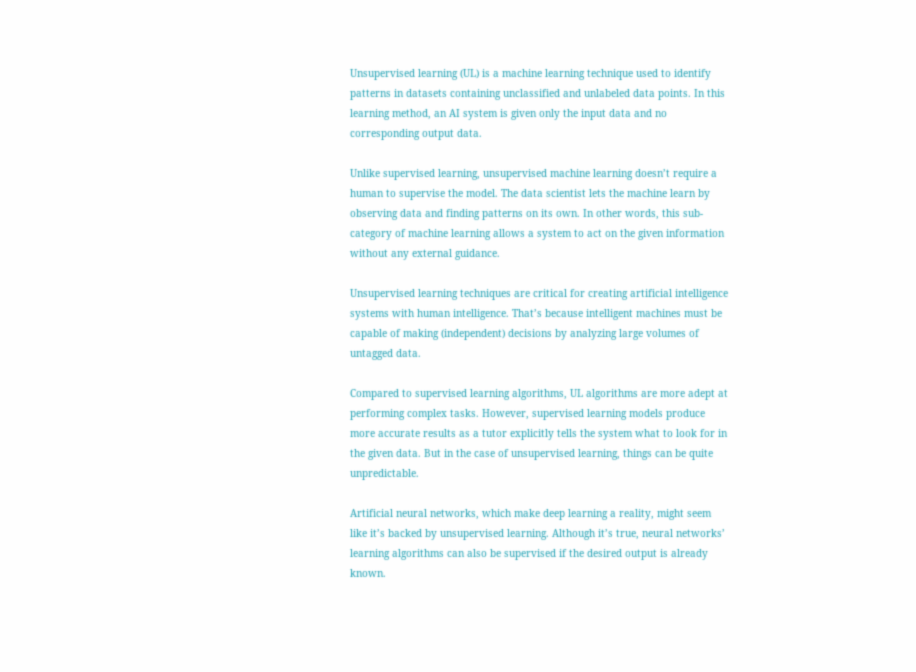Unsupervised learning (UL) is a machine learning technique used to identify patterns in datasets containing unclassified and unlabeled data points. In this learning method, an AI system is given only the input data and no corresponding output data.

Unlike supervised learning, unsupervised machine learning doesn’t require a human to supervise the model. The data scientist lets the machine learn by observing data and finding patterns on its own. In other words, this sub-category of machine learning allows a system to act on the given information without any external guidance.

Unsupervised learning techniques are critical for creating artificial intelligence systems with human intelligence. That’s because intelligent machines must be capable of making (independent) decisions by analyzing large volumes of untagged data.

Compared to supervised learning algorithms, UL algorithms are more adept at performing complex tasks. However, supervised learning models produce more accurate results as a tutor explicitly tells the system what to look for in the given data. But in the case of unsupervised learning, things can be quite unpredictable.

Artificial neural networks, which make deep learning a reality, might seem like it’s backed by unsupervised learning. Although it’s true, neural networks’ learning algorithms can also be supervised if the desired output is already known.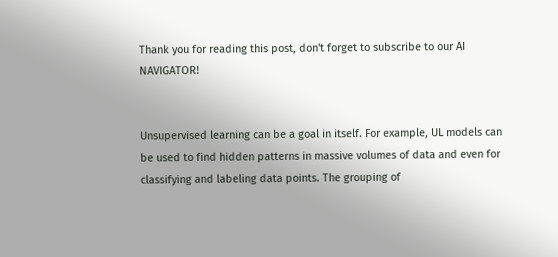Thank you for reading this post, don't forget to subscribe to our AI NAVIGATOR!


Unsupervised learning can be a goal in itself. For example, UL models can be used to find hidden patterns in massive volumes of data and even for classifying and labeling data points. The grouping of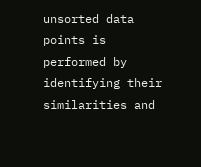unsorted data points is performed by identifying their similarities and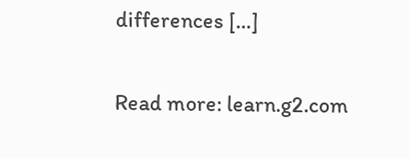differences […]

Read more: learn.g2.com